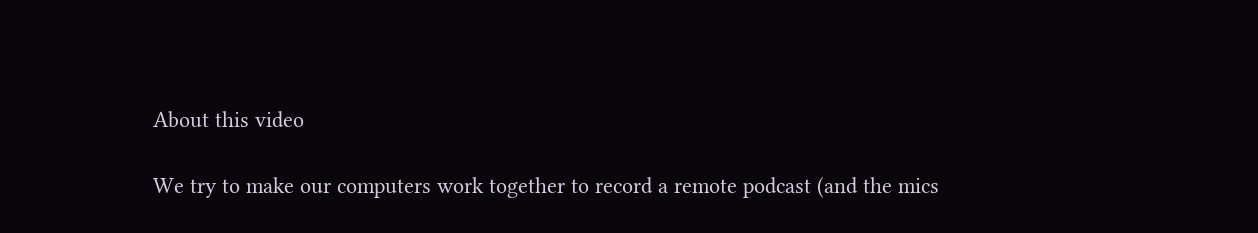About this video

We try to make our computers work together to record a remote podcast (and the mics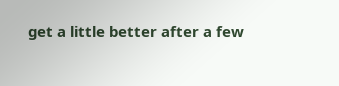get a little better after a few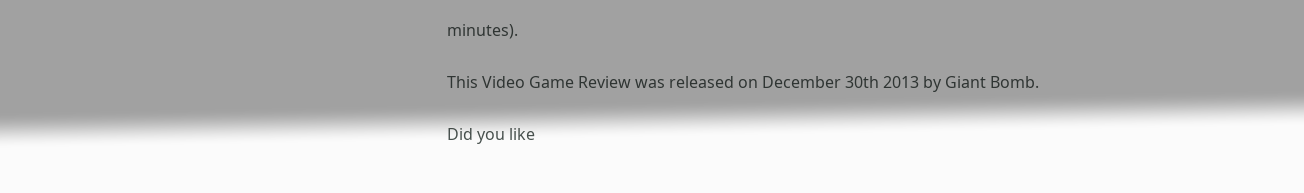minutes).

This Video Game Review was released on December 30th 2013 by Giant Bomb.

Did you like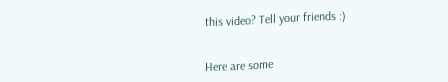this video? Tell your friends :)


Here are some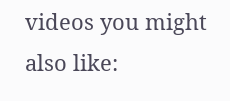videos you might also like: